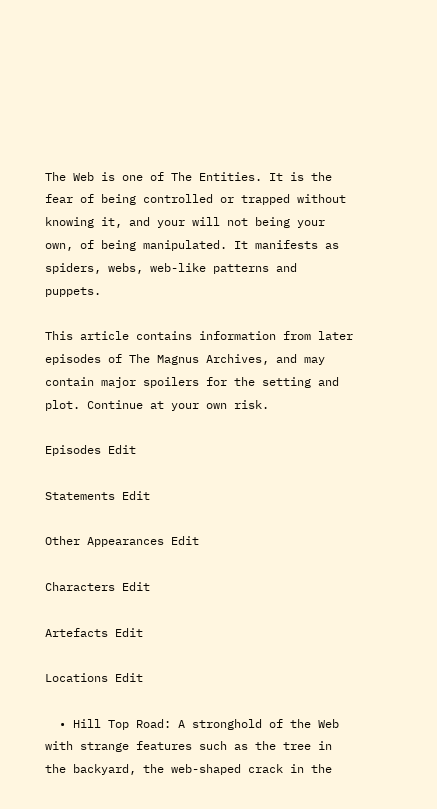The Web is one of The Entities. It is the fear of being controlled or trapped without knowing it, and your will not being your own, of being manipulated. It manifests as spiders, webs, web-like patterns and puppets.

This article contains information from later episodes of The Magnus Archives, and may contain major spoilers for the setting and plot. Continue at your own risk.

Episodes Edit

Statements Edit

Other Appearances Edit

Characters Edit

Artefacts Edit

Locations Edit

  • Hill Top Road: A stronghold of the Web with strange features such as the tree in the backyard, the web-shaped crack in the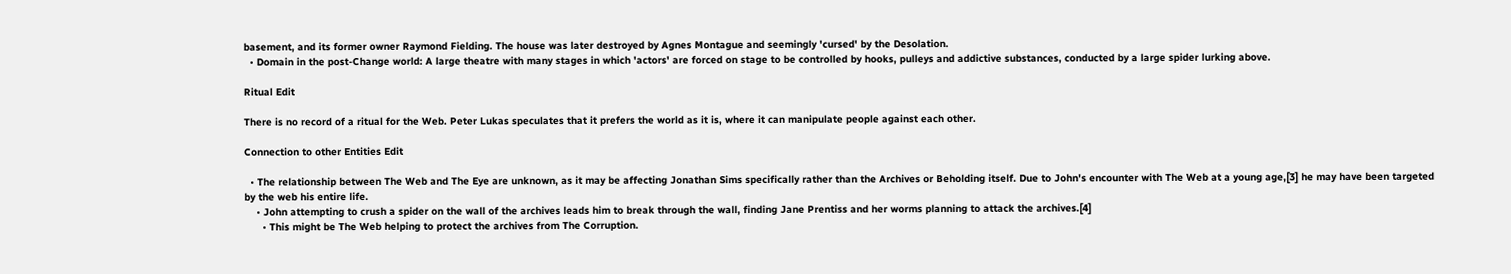basement, and its former owner Raymond Fielding. The house was later destroyed by Agnes Montague and seemingly 'cursed' by the Desolation.
  • Domain in the post-Change world: A large theatre with many stages in which 'actors' are forced on stage to be controlled by hooks, pulleys and addictive substances, conducted by a large spider lurking above.

Ritual Edit

There is no record of a ritual for the Web. Peter Lukas speculates that it prefers the world as it is, where it can manipulate people against each other.

Connection to other Entities Edit

  • The relationship between The Web and The Eye are unknown, as it may be affecting Jonathan Sims specifically rather than the Archives or Beholding itself. Due to John's encounter with The Web at a young age,[3] he may have been targeted by the web his entire life.
    • John attempting to crush a spider on the wall of the archives leads him to break through the wall, finding Jane Prentiss and her worms planning to attack the archives.[4]
      • This might be The Web helping to protect the archives from The Corruption.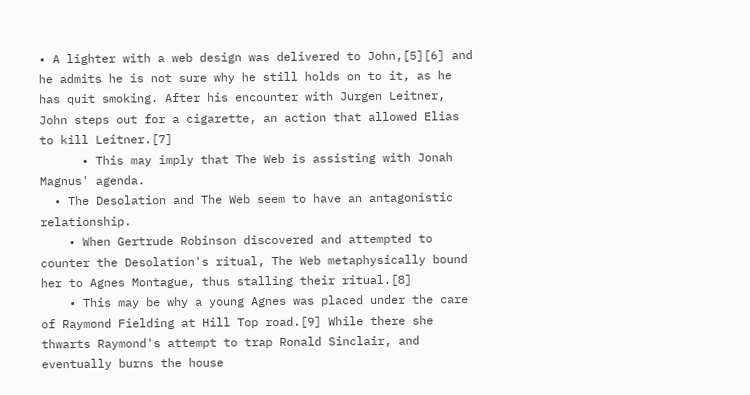• A lighter with a web design was delivered to John,[5][6] and he admits he is not sure why he still holds on to it, as he has quit smoking. After his encounter with Jurgen Leitner, John steps out for a cigarette, an action that allowed Elias to kill Leitner.[7]
      • This may imply that The Web is assisting with Jonah Magnus' agenda.
  • The Desolation and The Web seem to have an antagonistic relationship.
    • When Gertrude Robinson discovered and attempted to counter the Desolation's ritual, The Web metaphysically bound her to Agnes Montague, thus stalling their ritual.[8]
    • This may be why a young Agnes was placed under the care of Raymond Fielding at Hill Top road.[9] While there she thwarts Raymond's attempt to trap Ronald Sinclair, and eventually burns the house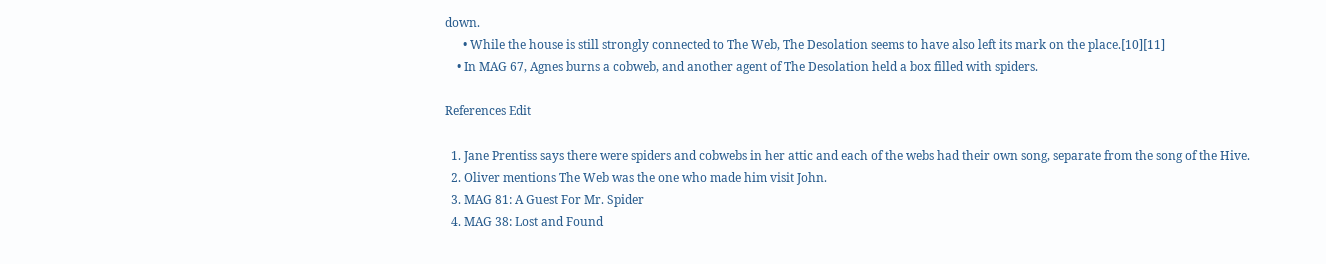down.
      • While the house is still strongly connected to The Web, The Desolation seems to have also left its mark on the place.[10][11]
    • In MAG 67, Agnes burns a cobweb, and another agent of The Desolation held a box filled with spiders.

References Edit

  1. Jane Prentiss says there were spiders and cobwebs in her attic and each of the webs had their own song, separate from the song of the Hive.
  2. Oliver mentions The Web was the one who made him visit John.
  3. MAG 81: A Guest For Mr. Spider
  4. MAG 38: Lost and Found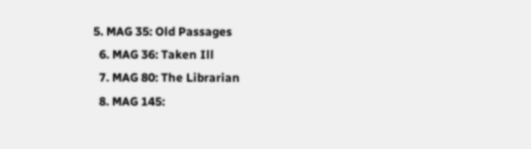5. MAG 35: Old Passages
  6. MAG 36: Taken Ill
  7. MAG 80: The Librarian
  8. MAG 145: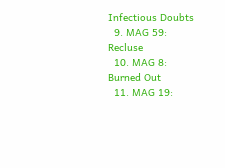Infectious Doubts
  9. MAG 59: Recluse
  10. MAG 8: Burned Out
  11. MAG 19: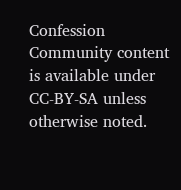Confession
Community content is available under CC-BY-SA unless otherwise noted.